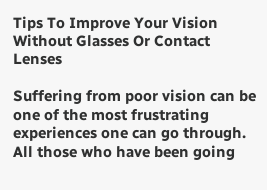Tips To Improve Your Vision Without Glasses Or Contact Lenses

Suffering from poor vision can be one of the most frustrating experiences one can go through. All those who have been going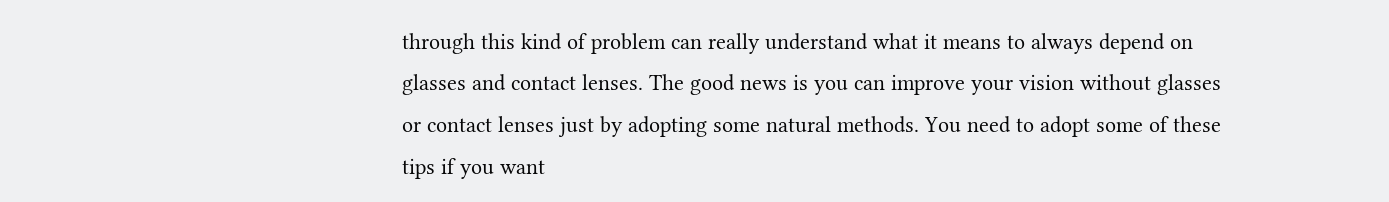through this kind of problem can really understand what it means to always depend on glasses and contact lenses. The good news is you can improve your vision without glasses or contact lenses just by adopting some natural methods. You need to adopt some of these tips if you want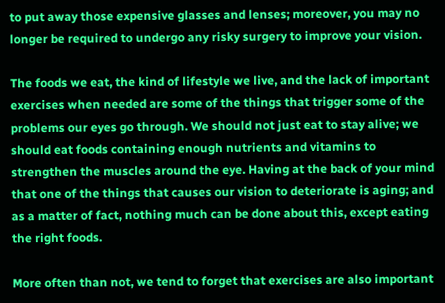to put away those expensive glasses and lenses; moreover, you may no longer be required to undergo any risky surgery to improve your vision.

The foods we eat, the kind of lifestyle we live, and the lack of important exercises when needed are some of the things that trigger some of the problems our eyes go through. We should not just eat to stay alive; we should eat foods containing enough nutrients and vitamins to strengthen the muscles around the eye. Having at the back of your mind that one of the things that causes our vision to deteriorate is aging; and as a matter of fact, nothing much can be done about this, except eating the right foods.

More often than not, we tend to forget that exercises are also important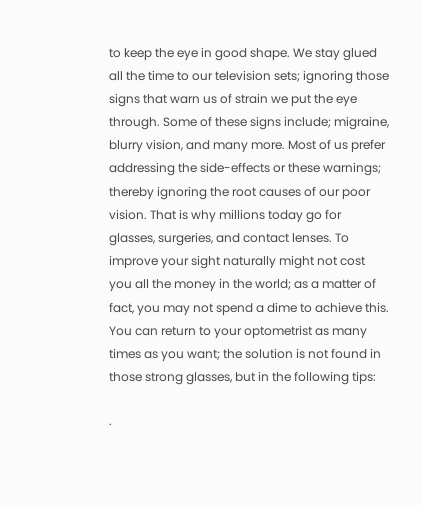to keep the eye in good shape. We stay glued all the time to our television sets; ignoring those signs that warn us of strain we put the eye through. Some of these signs include; migraine, blurry vision, and many more. Most of us prefer addressing the side-effects or these warnings; thereby ignoring the root causes of our poor vision. That is why millions today go for glasses, surgeries, and contact lenses. To improve your sight naturally might not cost you all the money in the world; as a matter of fact, you may not spend a dime to achieve this. You can return to your optometrist as many times as you want; the solution is not found in those strong glasses, but in the following tips:

·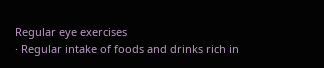Regular eye exercises
· Regular intake of foods and drinks rich in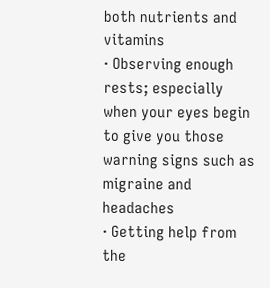both nutrients and vitamins
· Observing enough rests; especially when your eyes begin to give you those warning signs such as migraine and headaches
· Getting help from the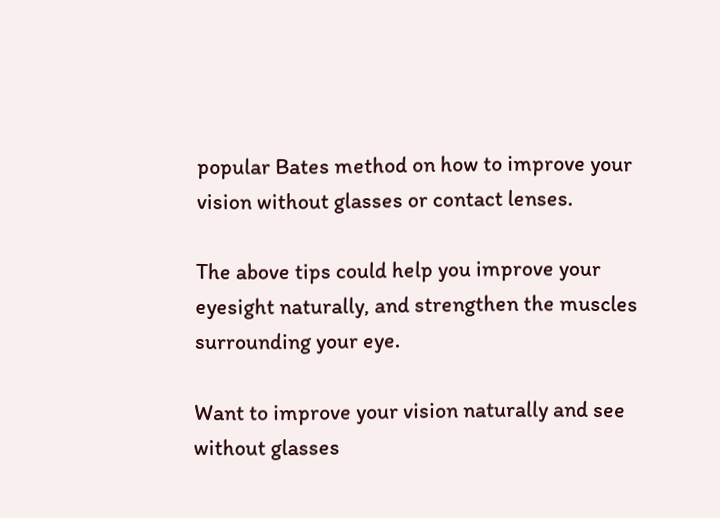popular Bates method on how to improve your vision without glasses or contact lenses.

The above tips could help you improve your eyesight naturally, and strengthen the muscles surrounding your eye.

Want to improve your vision naturally and see without glasses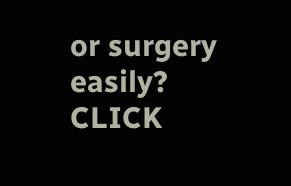or surgery easily? CLICK